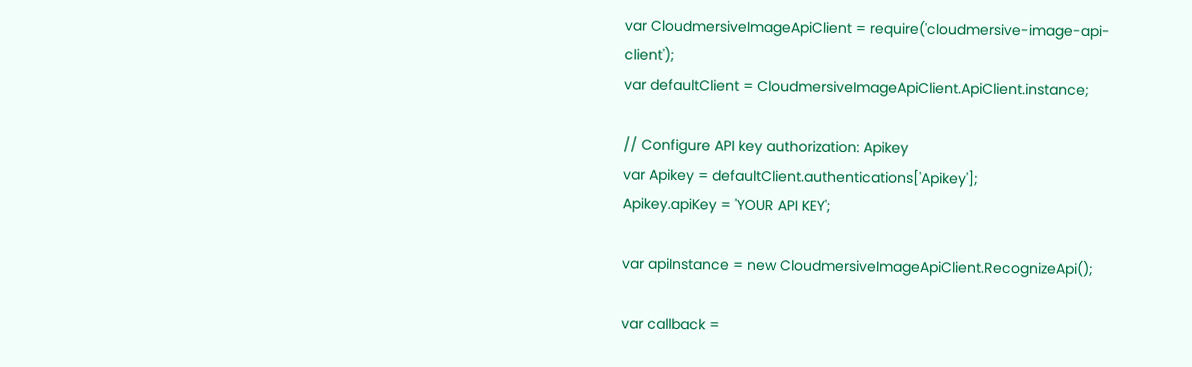var CloudmersiveImageApiClient = require('cloudmersive-image-api-client');
var defaultClient = CloudmersiveImageApiClient.ApiClient.instance;

// Configure API key authorization: Apikey
var Apikey = defaultClient.authentications['Apikey'];
Apikey.apiKey = 'YOUR API KEY';

var apiInstance = new CloudmersiveImageApiClient.RecognizeApi();

var callback =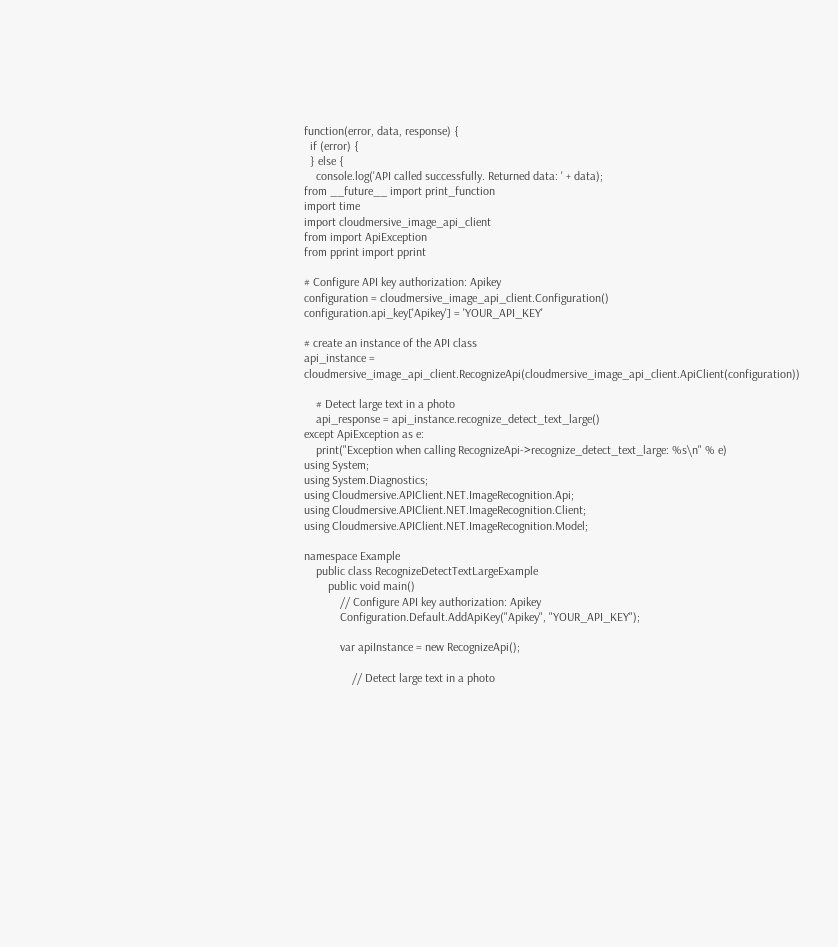function(error, data, response) {
  if (error) {
  } else {
    console.log('API called successfully. Returned data: ' + data);
from __future__ import print_function
import time
import cloudmersive_image_api_client
from import ApiException
from pprint import pprint

# Configure API key authorization: Apikey
configuration = cloudmersive_image_api_client.Configuration()
configuration.api_key['Apikey'] = 'YOUR_API_KEY'

# create an instance of the API class
api_instance = cloudmersive_image_api_client.RecognizeApi(cloudmersive_image_api_client.ApiClient(configuration))

    # Detect large text in a photo
    api_response = api_instance.recognize_detect_text_large()
except ApiException as e:
    print("Exception when calling RecognizeApi->recognize_detect_text_large: %s\n" % e)
using System;
using System.Diagnostics;
using Cloudmersive.APIClient.NET.ImageRecognition.Api;
using Cloudmersive.APIClient.NET.ImageRecognition.Client;
using Cloudmersive.APIClient.NET.ImageRecognition.Model;

namespace Example
    public class RecognizeDetectTextLargeExample
        public void main()
            // Configure API key authorization: Apikey
            Configuration.Default.AddApiKey("Apikey", "YOUR_API_KEY");

            var apiInstance = new RecognizeApi();

                // Detect large text in a photo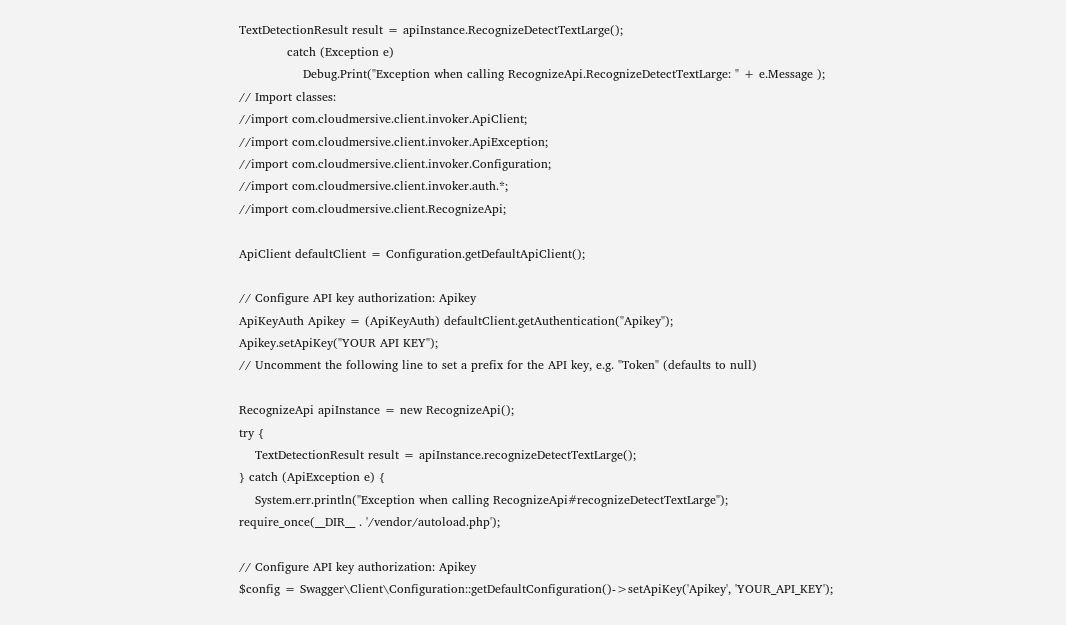TextDetectionResult result = apiInstance.RecognizeDetectTextLarge();
            catch (Exception e)
                Debug.Print("Exception when calling RecognizeApi.RecognizeDetectTextLarge: " + e.Message );
// Import classes:
//import com.cloudmersive.client.invoker.ApiClient;
//import com.cloudmersive.client.invoker.ApiException;
//import com.cloudmersive.client.invoker.Configuration;
//import com.cloudmersive.client.invoker.auth.*;
//import com.cloudmersive.client.RecognizeApi;

ApiClient defaultClient = Configuration.getDefaultApiClient();

// Configure API key authorization: Apikey
ApiKeyAuth Apikey = (ApiKeyAuth) defaultClient.getAuthentication("Apikey");
Apikey.setApiKey("YOUR API KEY");
// Uncomment the following line to set a prefix for the API key, e.g. "Token" (defaults to null)

RecognizeApi apiInstance = new RecognizeApi();
try {
    TextDetectionResult result = apiInstance.recognizeDetectTextLarge();
} catch (ApiException e) {
    System.err.println("Exception when calling RecognizeApi#recognizeDetectTextLarge");
require_once(__DIR__ . '/vendor/autoload.php');

// Configure API key authorization: Apikey
$config = Swagger\Client\Configuration::getDefaultConfiguration()->setApiKey('Apikey', 'YOUR_API_KEY');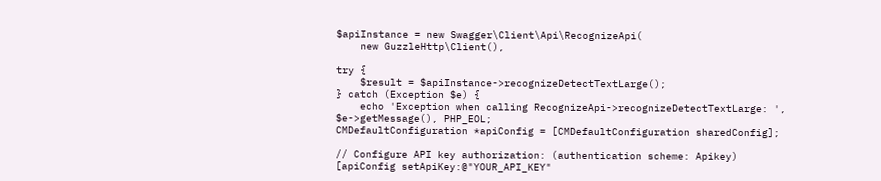$apiInstance = new Swagger\Client\Api\RecognizeApi(
    new GuzzleHttp\Client(),

try {
    $result = $apiInstance->recognizeDetectTextLarge();
} catch (Exception $e) {
    echo 'Exception when calling RecognizeApi->recognizeDetectTextLarge: ', $e->getMessage(), PHP_EOL;
CMDefaultConfiguration *apiConfig = [CMDefaultConfiguration sharedConfig];

// Configure API key authorization: (authentication scheme: Apikey)
[apiConfig setApiKey:@"YOUR_API_KEY"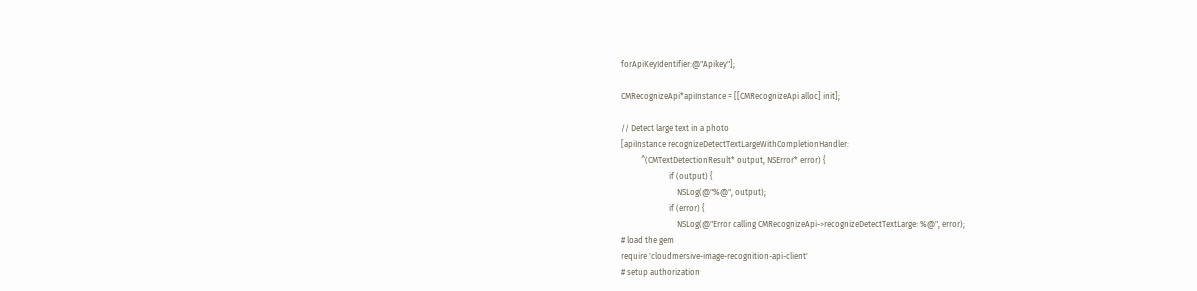forApiKeyIdentifier:@"Apikey"];

CMRecognizeApi*apiInstance = [[CMRecognizeApi alloc] init];

// Detect large text in a photo
[apiInstance recognizeDetectTextLargeWithCompletionHandler:
          ^(CMTextDetectionResult* output, NSError* error) {
                        if (output) {
                            NSLog(@"%@", output);
                        if (error) {
                            NSLog(@"Error calling CMRecognizeApi->recognizeDetectTextLarge: %@", error);
# load the gem
require 'cloudmersive-image-recognition-api-client'
# setup authorization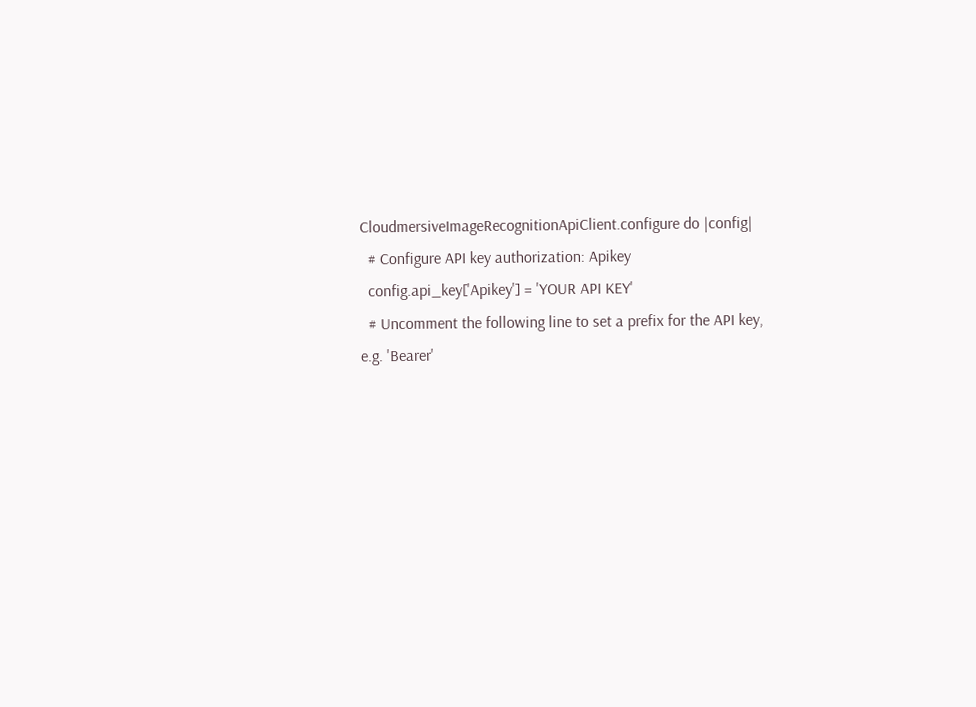CloudmersiveImageRecognitionApiClient.configure do |config|
  # Configure API key authorization: Apikey
  config.api_key['Apikey'] = 'YOUR API KEY'
  # Uncomment the following line to set a prefix for the API key, e.g. 'Bearer'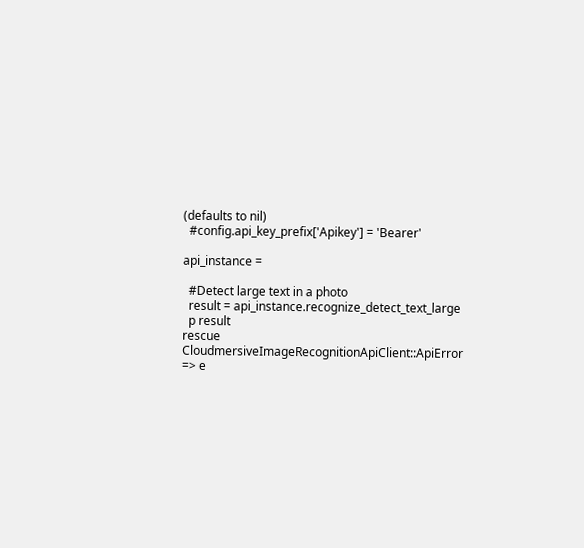(defaults to nil)
  #config.api_key_prefix['Apikey'] = 'Bearer'

api_instance =

  #Detect large text in a photo
  result = api_instance.recognize_detect_text_large
  p result
rescue CloudmersiveImageRecognitionApiClient::ApiError => e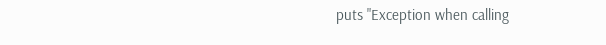puts "Exception when calling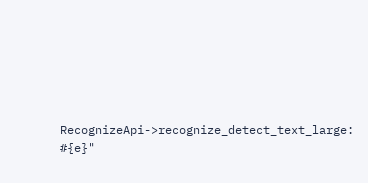RecognizeApi->recognize_detect_text_large: #{e}"